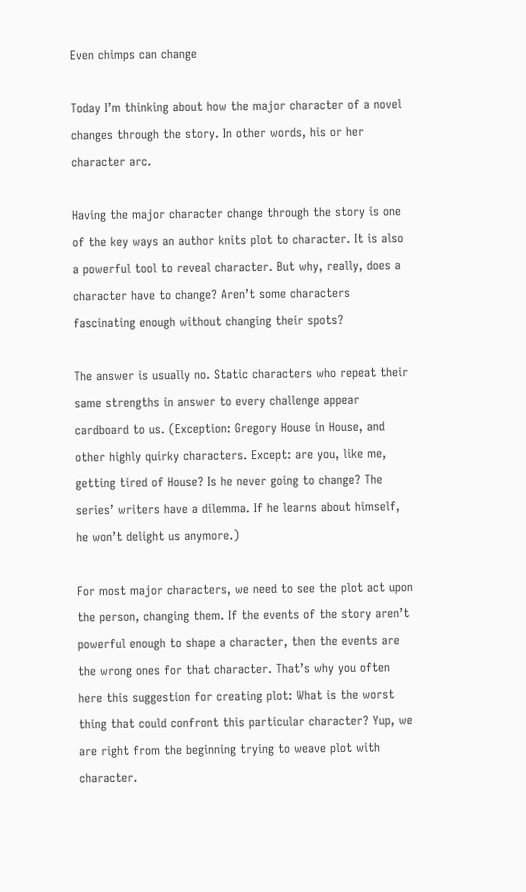Even chimps can change

Today I’m thinking about how the major character of a novel changes through the story. In other words, his or her character arc.

Having the major character change through the story is one of the key ways an author knits plot to character. It is also a powerful tool to reveal character. But why, really, does a character have to change? Aren’t some characters fascinating enough without changing their spots?

The answer is usually no. Static characters who repeat their same strengths in answer to every challenge appear cardboard to us. (Exception: Gregory House in House, and other highly quirky characters. Except: are you, like me, getting tired of House? Is he never going to change? The series’ writers have a dilemma. If he learns about himself, he won’t delight us anymore.)

For most major characters, we need to see the plot act upon the person, changing them. If the events of the story aren’t powerful enough to shape a character, then the events are the wrong ones for that character. That’s why you often here this suggestion for creating plot: What is the worst thing that could confront this particular character? Yup, we are right from the beginning trying to weave plot with character.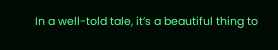In a well-told tale, it’s a beautiful thing to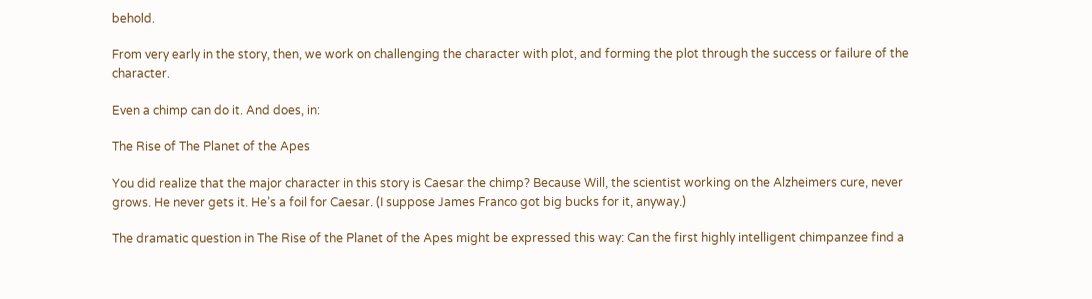behold.

From very early in the story, then, we work on challenging the character with plot, and forming the plot through the success or failure of the character.

Even a chimp can do it. And does, in:

The Rise of The Planet of the Apes

You did realize that the major character in this story is Caesar the chimp? Because Will, the scientist working on the Alzheimers cure, never grows. He never gets it. He’s a foil for Caesar. (I suppose James Franco got big bucks for it, anyway.)

The dramatic question in The Rise of the Planet of the Apes might be expressed this way: Can the first highly intelligent chimpanzee find a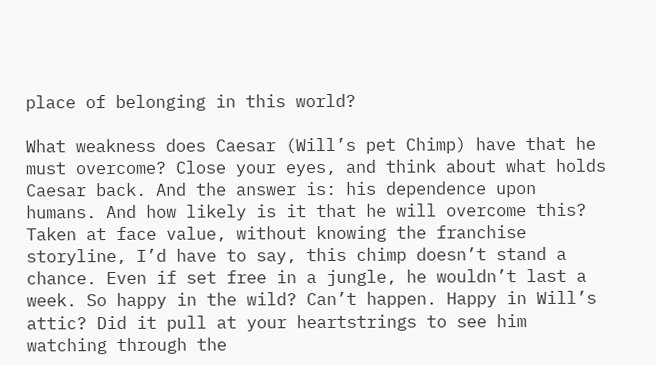place of belonging in this world?

What weakness does Caesar (Will’s pet Chimp) have that he must overcome? Close your eyes, and think about what holds Caesar back. And the answer is: his dependence upon humans. And how likely is it that he will overcome this? Taken at face value, without knowing the franchise storyline, I’d have to say, this chimp doesn’t stand a chance. Even if set free in a jungle, he wouldn’t last a week. So happy in the wild? Can’t happen. Happy in Will’s attic? Did it pull at your heartstrings to see him watching through the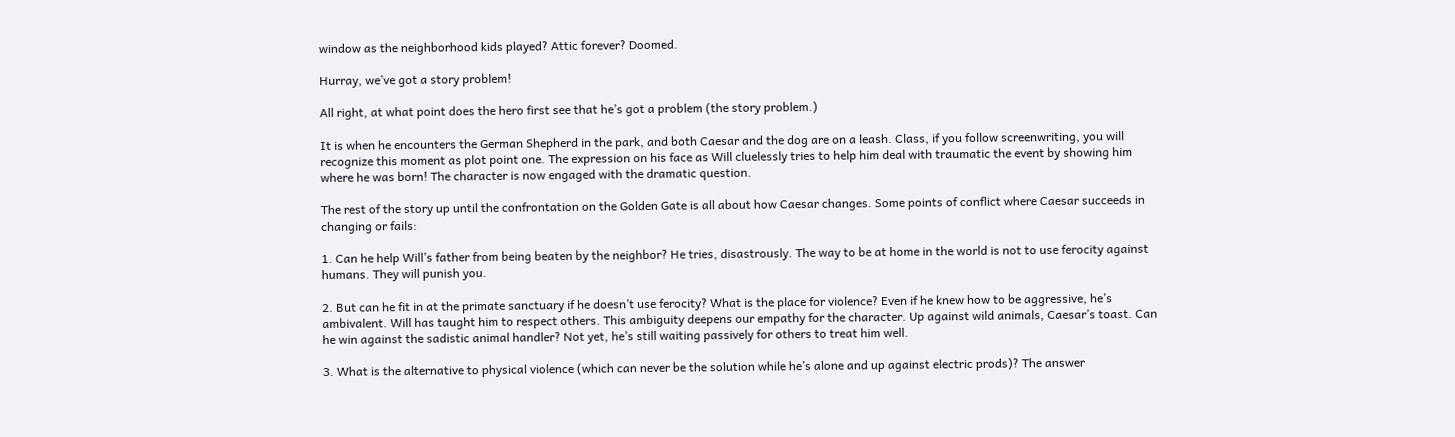window as the neighborhood kids played? Attic forever? Doomed.

Hurray, we’ve got a story problem!

All right, at what point does the hero first see that he’s got a problem (the story problem.)

It is when he encounters the German Shepherd in the park, and both Caesar and the dog are on a leash. Class, if you follow screenwriting, you will recognize this moment as plot point one. The expression on his face as Will cluelessly tries to help him deal with traumatic the event by showing him where he was born! The character is now engaged with the dramatic question.

The rest of the story up until the confrontation on the Golden Gate is all about how Caesar changes. Some points of conflict where Caesar succeeds in changing or fails:

1. Can he help Will’s father from being beaten by the neighbor? He tries, disastrously. The way to be at home in the world is not to use ferocity against humans. They will punish you.

2. But can he fit in at the primate sanctuary if he doesn’t use ferocity? What is the place for violence? Even if he knew how to be aggressive, he’s ambivalent. Will has taught him to respect others. This ambiguity deepens our empathy for the character. Up against wild animals, Caesar’s toast. Can he win against the sadistic animal handler? Not yet, he’s still waiting passively for others to treat him well.

3. What is the alternative to physical violence (which can never be the solution while he’s alone and up against electric prods)? The answer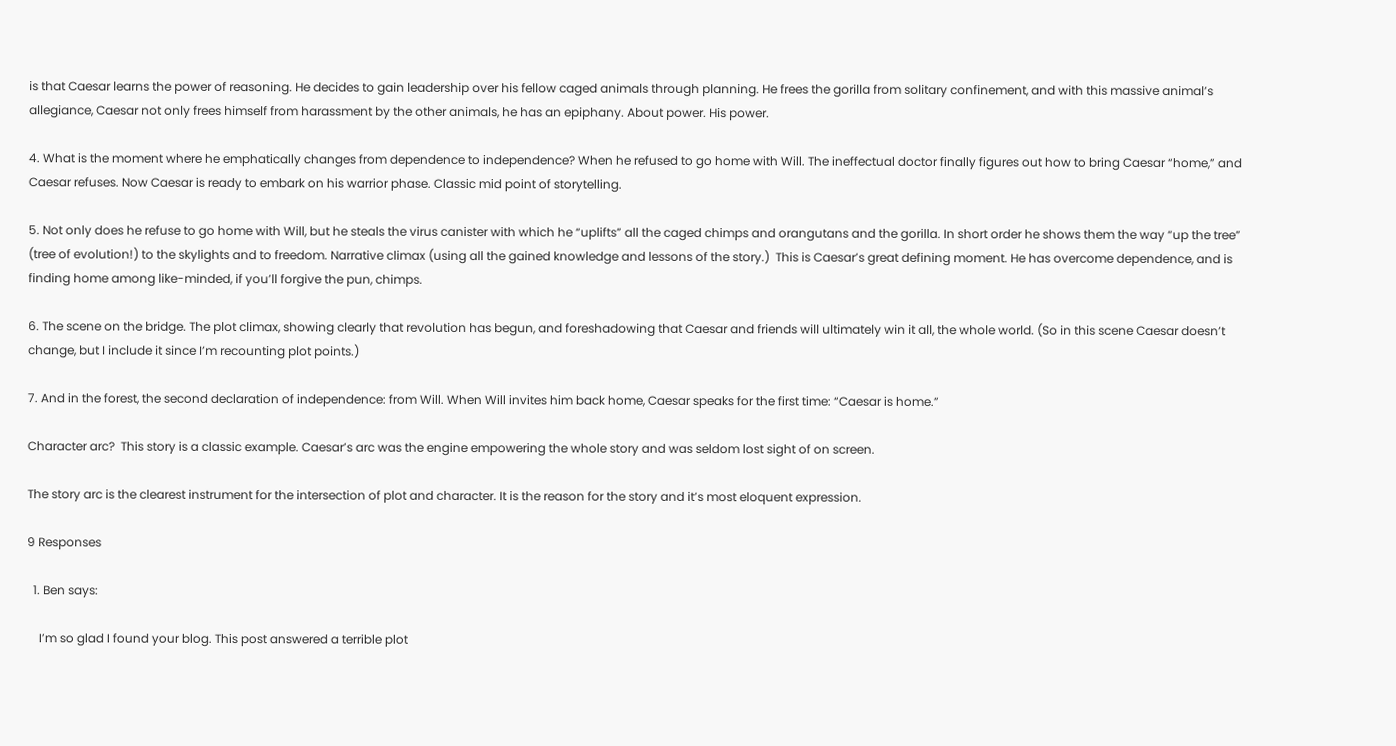is that Caesar learns the power of reasoning. He decides to gain leadership over his fellow caged animals through planning. He frees the gorilla from solitary confinement, and with this massive animal’s allegiance, Caesar not only frees himself from harassment by the other animals, he has an epiphany. About power. His power.

4. What is the moment where he emphatically changes from dependence to independence? When he refused to go home with Will. The ineffectual doctor finally figures out how to bring Caesar “home,” and Caesar refuses. Now Caesar is ready to embark on his warrior phase. Classic mid point of storytelling.

5. Not only does he refuse to go home with Will, but he steals the virus canister with which he “uplifts” all the caged chimps and orangutans and the gorilla. In short order he shows them the way “up the tree” (tree of evolution!) to the skylights and to freedom. Narrative climax (using all the gained knowledge and lessons of the story.)  This is Caesar’s great defining moment. He has overcome dependence, and is finding home among like-minded, if you’ll forgive the pun, chimps.

6. The scene on the bridge. The plot climax, showing clearly that revolution has begun, and foreshadowing that Caesar and friends will ultimately win it all, the whole world. (So in this scene Caesar doesn’t change, but I include it since I’m recounting plot points.)

7. And in the forest, the second declaration of independence: from Will. When Will invites him back home, Caesar speaks for the first time: “Caesar is home.”

Character arc?  This story is a classic example. Caesar’s arc was the engine empowering the whole story and was seldom lost sight of on screen.

The story arc is the clearest instrument for the intersection of plot and character. It is the reason for the story and it’s most eloquent expression.

9 Responses

  1. Ben says:

    I’m so glad I found your blog. This post answered a terrible plot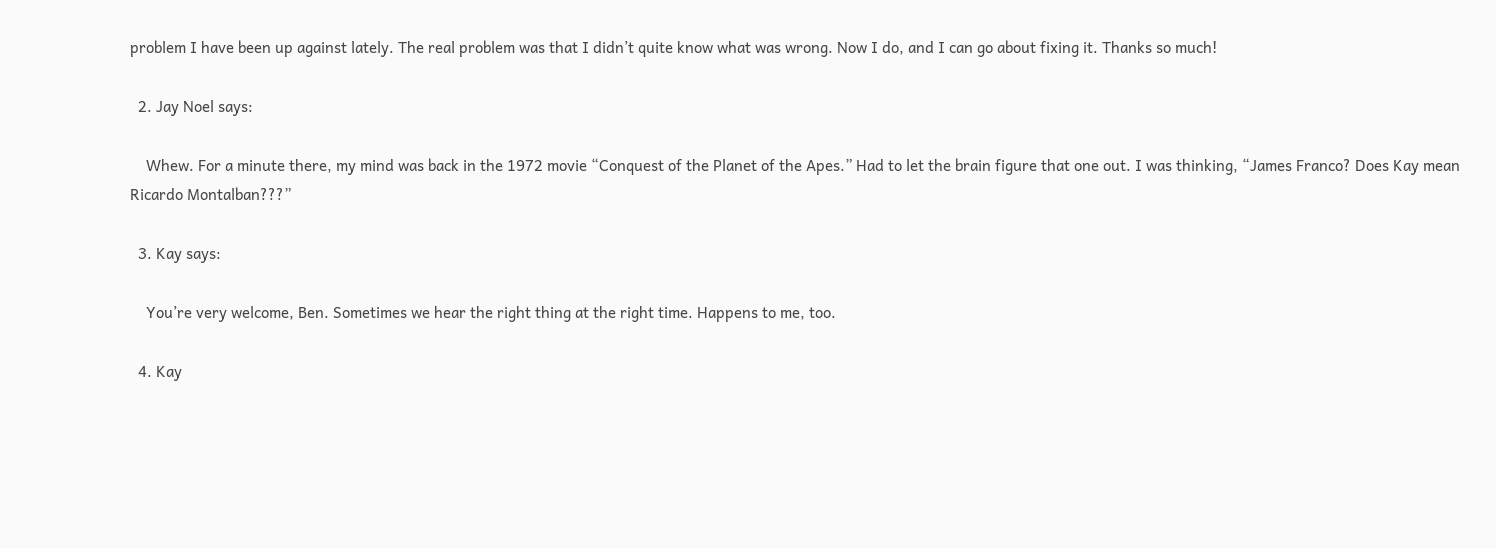problem I have been up against lately. The real problem was that I didn’t quite know what was wrong. Now I do, and I can go about fixing it. Thanks so much!

  2. Jay Noel says:

    Whew. For a minute there, my mind was back in the 1972 movie “Conquest of the Planet of the Apes.” Had to let the brain figure that one out. I was thinking, “James Franco? Does Kay mean Ricardo Montalban???”

  3. Kay says:

    You’re very welcome, Ben. Sometimes we hear the right thing at the right time. Happens to me, too.

  4. Kay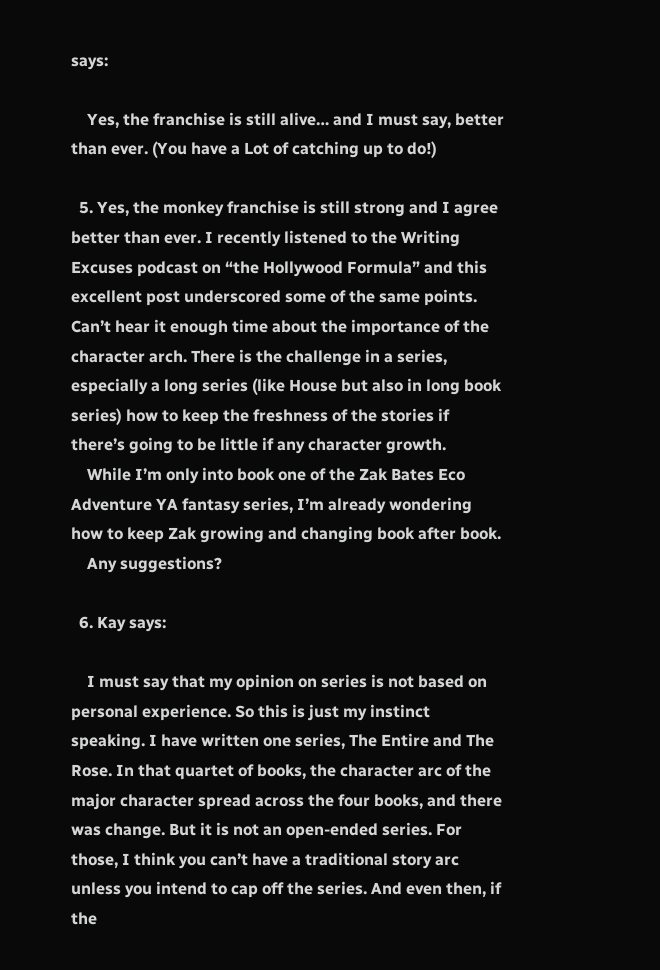says:

    Yes, the franchise is still alive… and I must say, better than ever. (You have a Lot of catching up to do!)

  5. Yes, the monkey franchise is still strong and I agree better than ever. I recently listened to the Writing Excuses podcast on “the Hollywood Formula” and this excellent post underscored some of the same points. Can’t hear it enough time about the importance of the character arch. There is the challenge in a series, especially a long series (like House but also in long book series) how to keep the freshness of the stories if there’s going to be little if any character growth.
    While I’m only into book one of the Zak Bates Eco Adventure YA fantasy series, I’m already wondering how to keep Zak growing and changing book after book.
    Any suggestions?

  6. Kay says:

    I must say that my opinion on series is not based on personal experience. So this is just my instinct speaking. I have written one series, The Entire and The Rose. In that quartet of books, the character arc of the major character spread across the four books, and there was change. But it is not an open-ended series. For those, I think you can’t have a traditional story arc unless you intend to cap off the series. And even then, if the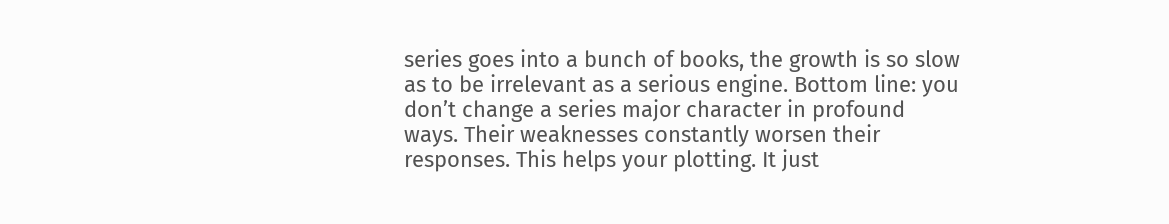series goes into a bunch of books, the growth is so slow as to be irrelevant as a serious engine. Bottom line: you don’t change a series major character in profound ways. Their weaknesses constantly worsen their responses. This helps your plotting. It just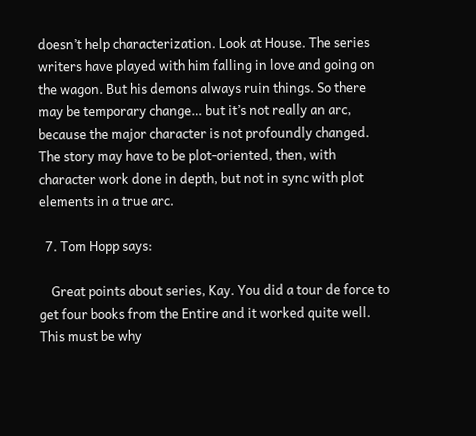doesn’t help characterization. Look at House. The series writers have played with him falling in love and going on the wagon. But his demons always ruin things. So there may be temporary change… but it’s not really an arc, because the major character is not profoundly changed. The story may have to be plot-oriented, then, with character work done in depth, but not in sync with plot elements in a true arc.

  7. Tom Hopp says:

    Great points about series, Kay. You did a tour de force to get four books from the Entire and it worked quite well. This must be why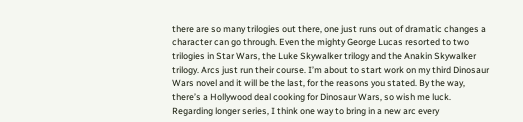there are so many trilogies out there, one just runs out of dramatic changes a character can go through. Even the mighty George Lucas resorted to two trilogies in Star Wars, the Luke Skywalker trilogy and the Anakin Skywalker trilogy. Arcs just run their course. I’m about to start work on my third Dinosaur Wars novel and it will be the last, for the reasons you stated. By the way, there’s a Hollywood deal cooking for Dinosaur Wars, so wish me luck. Regarding longer series, I think one way to bring in a new arc every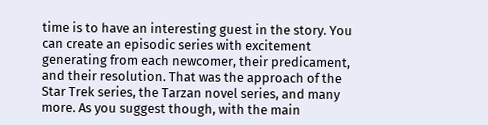time is to have an interesting guest in the story. You can create an episodic series with excitement generating from each newcomer, their predicament, and their resolution. That was the approach of the Star Trek series, the Tarzan novel series, and many more. As you suggest though, with the main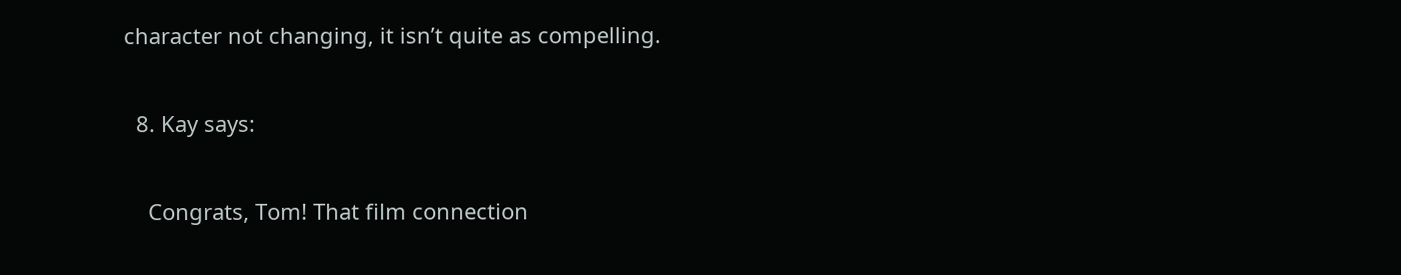character not changing, it isn’t quite as compelling.

  8. Kay says:

    Congrats, Tom! That film connection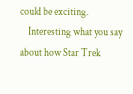could be exciting.
    Interesting what you say about how Star Trek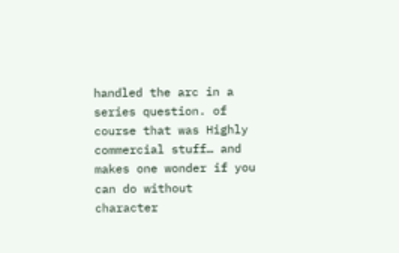handled the arc in a series question. of course that was Highly commercial stuff… and makes one wonder if you can do without character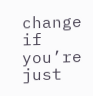change if you’re just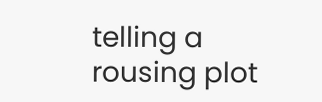telling a rousing plot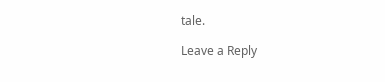tale.

Leave a Reply